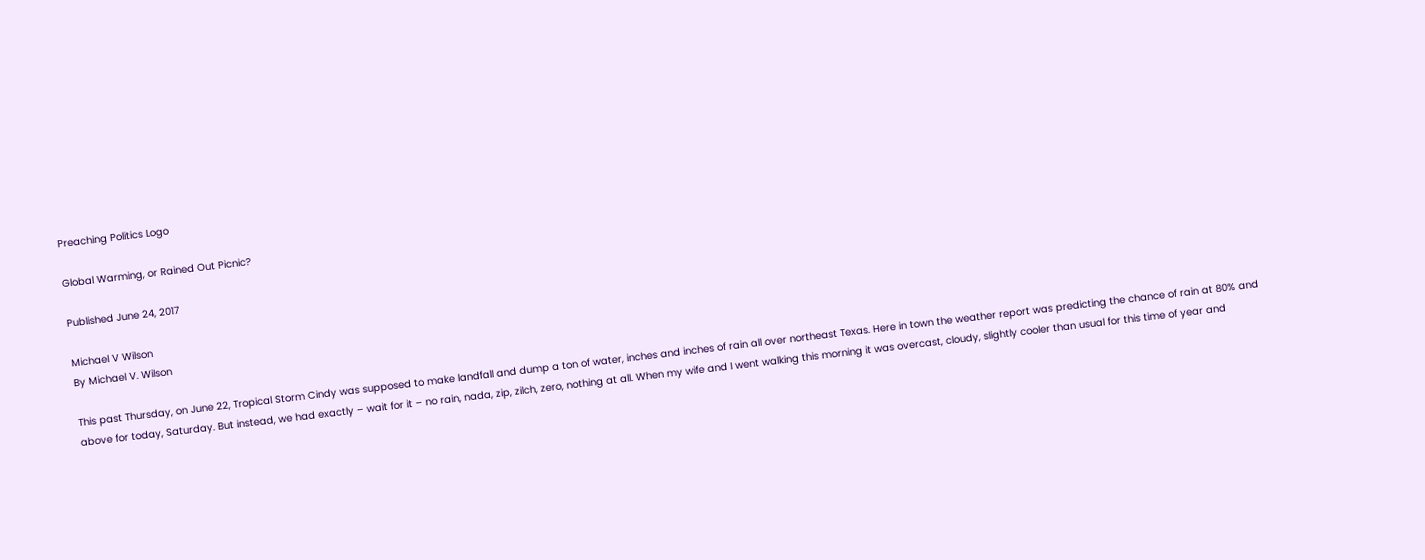Preaching Politics Logo

Global Warming, or Rained Out Picnic?

Published June 24, 2017

Michael V Wilson
By Michael V. Wilson

This past Thursday, on June 22, Tropical Storm Cindy was supposed to make landfall and dump a ton of water, inches and inches of rain all over northeast Texas. Here in town the weather report was predicting the chance of rain at 80% and above for today, Saturday. But instead, we had exactly – wait for it – no rain, nada, zip, zilch, zero, nothing at all. When my wife and I went walking this morning it was overcast, cloudy, slightly cooler than usual for this time of year and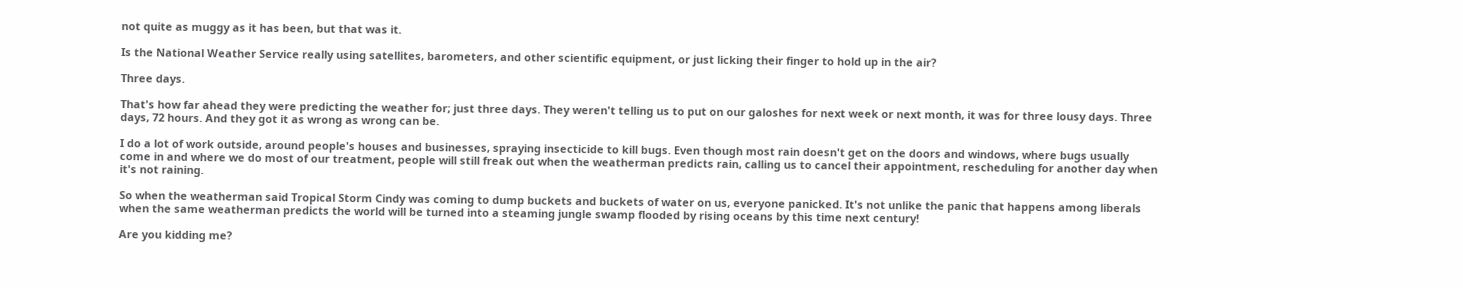not quite as muggy as it has been, but that was it.

Is the National Weather Service really using satellites, barometers, and other scientific equipment, or just licking their finger to hold up in the air?

Three days.

That's how far ahead they were predicting the weather for; just three days. They weren't telling us to put on our galoshes for next week or next month, it was for three lousy days. Three days, 72 hours. And they got it as wrong as wrong can be.

I do a lot of work outside, around people's houses and businesses, spraying insecticide to kill bugs. Even though most rain doesn't get on the doors and windows, where bugs usually come in and where we do most of our treatment, people will still freak out when the weatherman predicts rain, calling us to cancel their appointment, rescheduling for another day when it's not raining.

So when the weatherman said Tropical Storm Cindy was coming to dump buckets and buckets of water on us, everyone panicked. It's not unlike the panic that happens among liberals when the same weatherman predicts the world will be turned into a steaming jungle swamp flooded by rising oceans by this time next century!

Are you kidding me?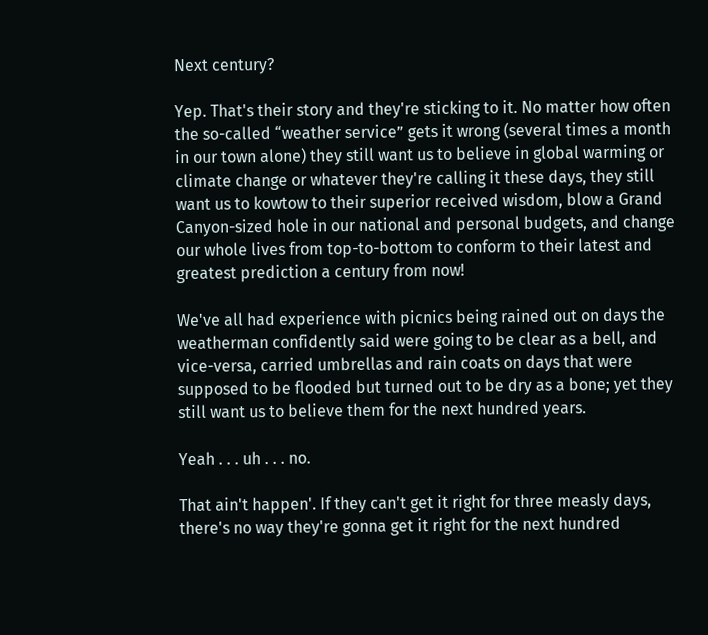Next century?

Yep. That's their story and they're sticking to it. No matter how often the so-called “weather service” gets it wrong (several times a month in our town alone) they still want us to believe in global warming or climate change or whatever they're calling it these days, they still want us to kowtow to their superior received wisdom, blow a Grand Canyon-sized hole in our national and personal budgets, and change our whole lives from top-to-bottom to conform to their latest and greatest prediction a century from now!

We've all had experience with picnics being rained out on days the weatherman confidently said were going to be clear as a bell, and vice-versa, carried umbrellas and rain coats on days that were supposed to be flooded but turned out to be dry as a bone; yet they still want us to believe them for the next hundred years.

Yeah . . . uh . . . no.

That ain't happen'. If they can't get it right for three measly days, there's no way they're gonna get it right for the next hundred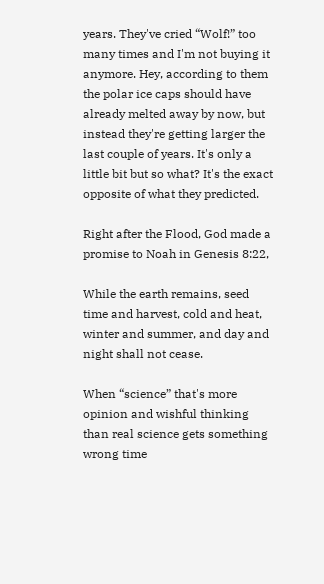years. They've cried “Wolf!” too many times and I'm not buying it anymore. Hey, according to them the polar ice caps should have already melted away by now, but instead they're getting larger the last couple of years. It's only a little bit but so what? It's the exact opposite of what they predicted.

Right after the Flood, God made a promise to Noah in Genesis 8:22,

While the earth remains, seed time and harvest, cold and heat, winter and summer, and day and night shall not cease.

When “science” that's more opinion and wishful thinking than real science gets something wrong time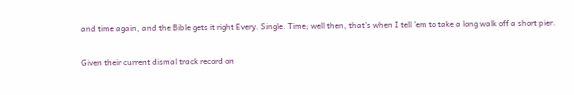and time again, and the Bible gets it right Every. Single. Time; well then, that's when I tell 'em to take a long walk off a short pier.

Given their current dismal track record on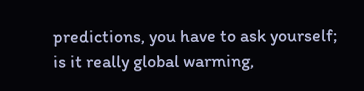predictions, you have to ask yourself; is it really global warming,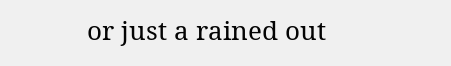or just a rained out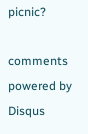picnic?

comments powered by Disqus